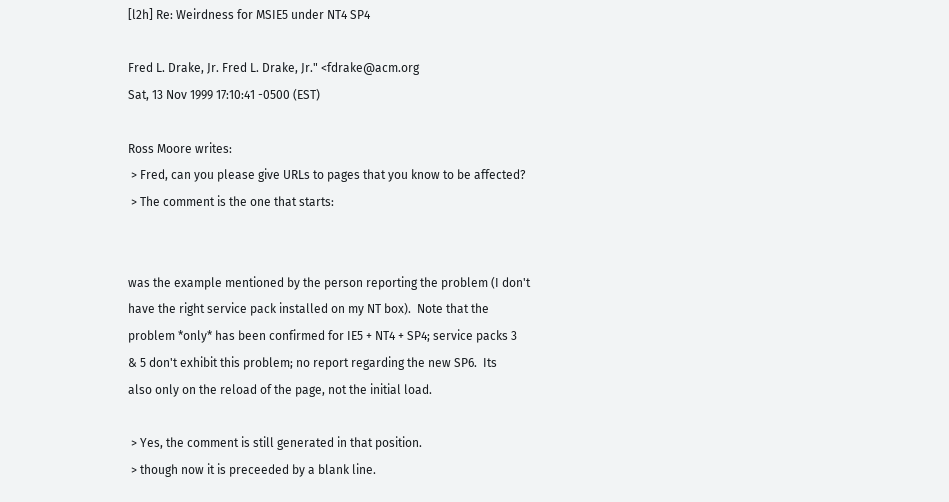[l2h] Re: Weirdness for MSIE5 under NT4 SP4

Fred L. Drake, Jr. Fred L. Drake, Jr." <fdrake@acm.org
Sat, 13 Nov 1999 17:10:41 -0500 (EST)

Ross Moore writes:
 > Fred, can you please give URLs to pages that you know to be affected?
 > The comment is the one that starts:


was the example mentioned by the person reporting the problem (I don't
have the right service pack installed on my NT box).  Note that the
problem *only* has been confirmed for IE5 + NT4 + SP4; service packs 3
& 5 don't exhibit this problem; no report regarding the new SP6.  Its
also only on the reload of the page, not the initial load.

 > Yes, the comment is still generated in that position.
 > though now it is preceeded by a blank line.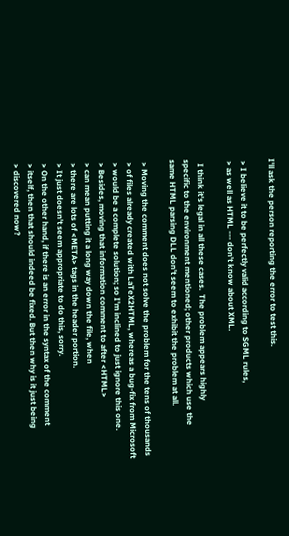I'll ask the person reporting the error to test this.

 > I believe it to be perfectly valid according to SGML rules,
 > as well as HTML --- don't know about XML.

  I think it's legal in all these cases.  The problem appears highly
specific to the environment mentioned; other products which use the
same HTML parsing DLL don't seem to exhibit the problem at all.

 > Moving the comment does not solve the problem for the tens of thousands
 > of files already created with LaTeX2HTML, whereas a bug-fix from Microsoft
 > would be a complete solution; so I'm inclined to just ignore this one.
 > Besides, moving that information comment to after <HTML>
 > can mean putting it a long way down the file, when
 > there are lots of <META> tags in the header portion.
 > It just doesn't seem appropriate to do this, sorry.
 > On the other hand, if there is an error in the syntax of the comment
 > itself, then that should indeed be fixed. But then why is it just being
 > discovered now?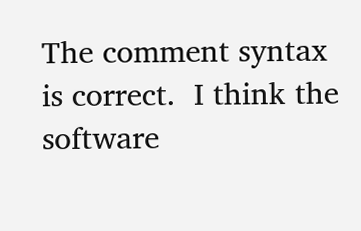The comment syntax is correct.  I think the software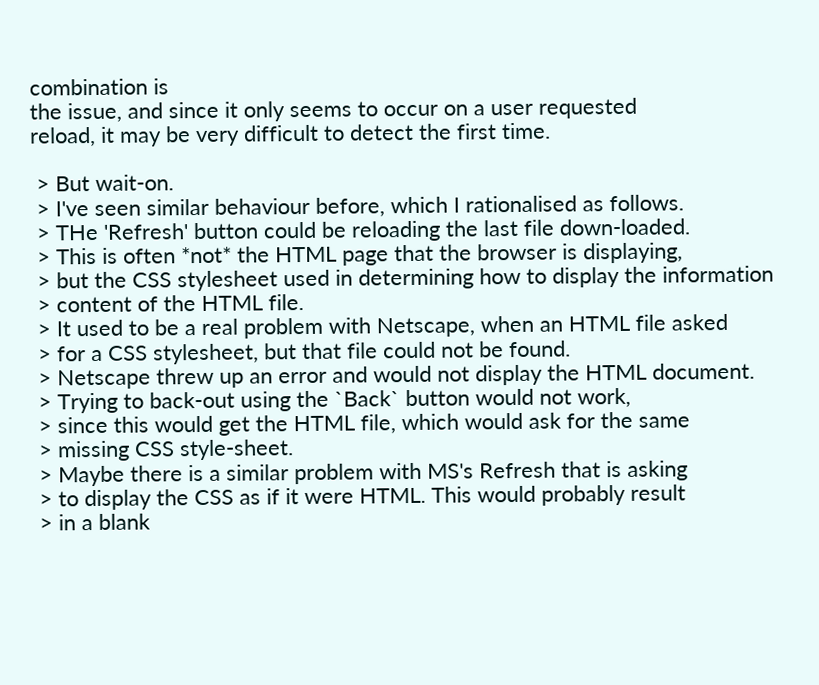combination is
the issue, and since it only seems to occur on a user requested
reload, it may be very difficult to detect the first time.

 > But wait-on.
 > I've seen similar behaviour before, which I rationalised as follows.
 > THe 'Refresh' button could be reloading the last file down-loaded.
 > This is often *not* the HTML page that the browser is displaying,
 > but the CSS stylesheet used in determining how to display the information
 > content of the HTML file.
 > It used to be a real problem with Netscape, when an HTML file asked
 > for a CSS stylesheet, but that file could not be found.
 > Netscape threw up an error and would not display the HTML document.
 > Trying to back-out using the `Back` button would not work,
 > since this would get the HTML file, which would ask for the same
 > missing CSS style-sheet.
 > Maybe there is a similar problem with MS's Refresh that is asking
 > to display the CSS as if it were HTML. This would probably result
 > in a blank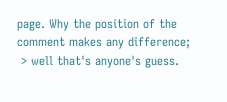page. Why the position of the comment makes any difference;
 > well that's anyone's guess.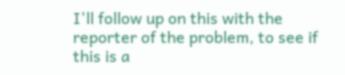I'll follow up on this with the reporter of the problem, to see if
this is a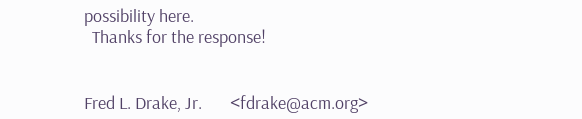possibility here.
  Thanks for the response!


Fred L. Drake, Jr.       <fdrake@acm.org>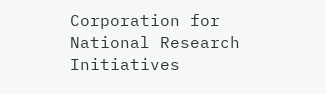Corporation for National Research Initiatives